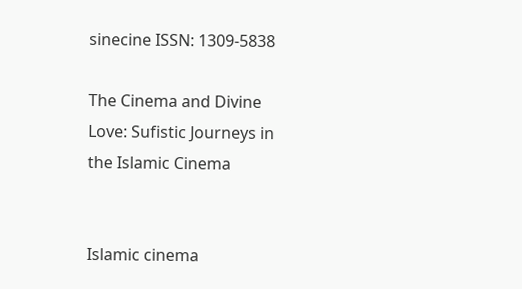sinecine ISSN: 1309-5838

The Cinema and Divine Love: Sufistic Journeys in the Islamic Cinema


Islamic cinema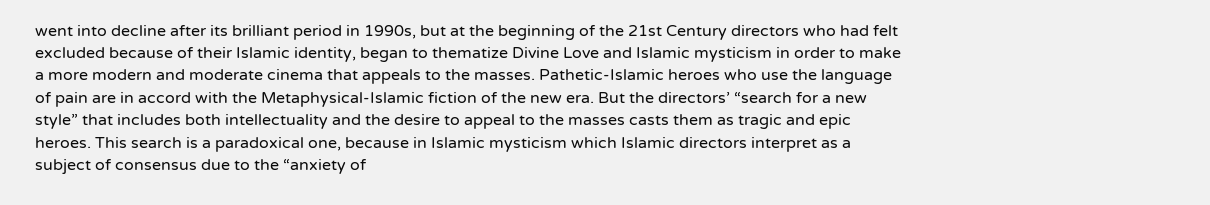went into decline after its brilliant period in 1990s, but at the beginning of the 21st Century directors who had felt excluded because of their Islamic identity, began to thematize Divine Love and Islamic mysticism in order to make a more modern and moderate cinema that appeals to the masses. Pathetic-Islamic heroes who use the language of pain are in accord with the Metaphysical-Islamic fiction of the new era. But the directors’ “search for a new style” that includes both intellectuality and the desire to appeal to the masses casts them as tragic and epic heroes. This search is a paradoxical one, because in Islamic mysticism which Islamic directors interpret as a subject of consensus due to the “anxiety of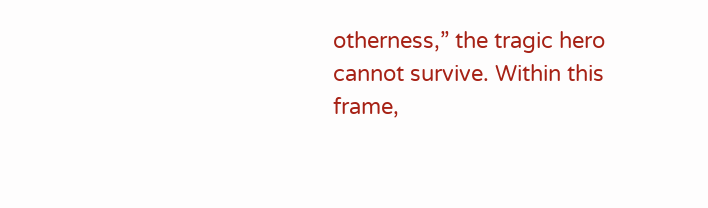otherness,” the tragic hero cannot survive. Within this frame,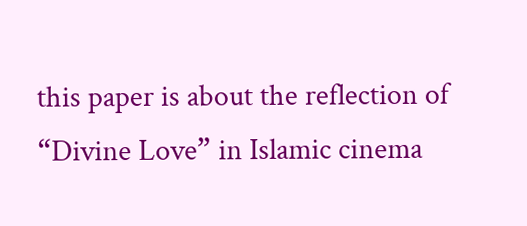this paper is about the reflection of “Divine Love” in Islamic cinema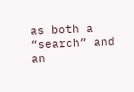as both a “search” and an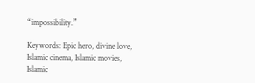“impossibility.”

Keywords: Epic hero, divine love, Islamic cinema, Islamic movies, Islamic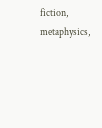fiction, metaphysics,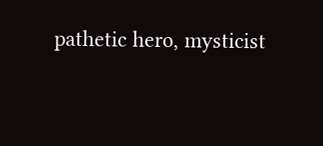pathetic hero, mysticist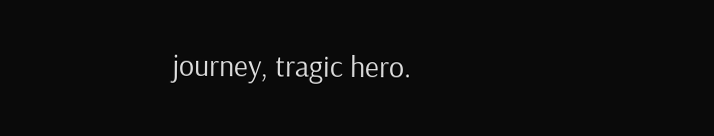journey, tragic hero.